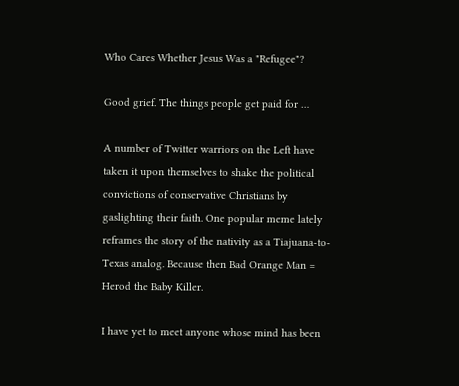Who Cares Whether Jesus Was a "Refugee"?

Good grief. The things people get paid for …

A number of Twitter warriors on the Left have taken it upon themselves to shake the political convictions of conservative Christians by gaslighting their faith. One popular meme lately reframes the story of the nativity as a Tiajuana-to-Texas analog. Because then Bad Orange Man = Herod the Baby Killer.

I have yet to meet anyone whose mind has been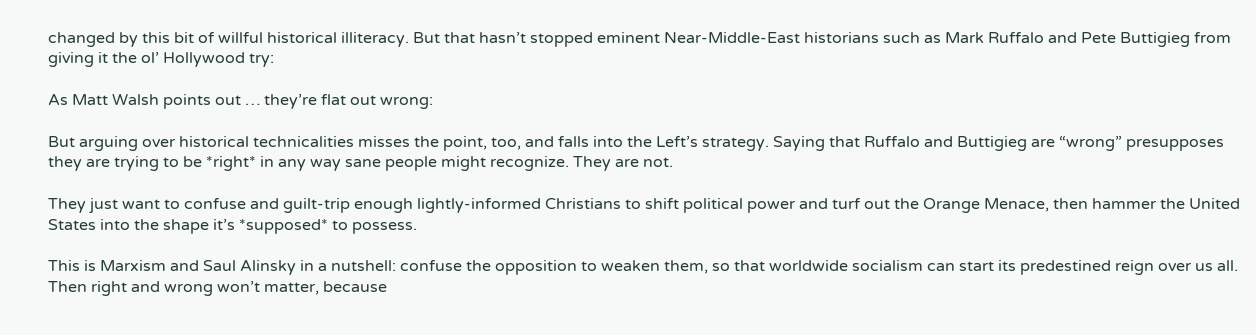changed by this bit of willful historical illiteracy. But that hasn’t stopped eminent Near-Middle-East historians such as Mark Ruffalo and Pete Buttigieg from giving it the ol’ Hollywood try:

As Matt Walsh points out … they’re flat out wrong:

But arguing over historical technicalities misses the point, too, and falls into the Left’s strategy. Saying that Ruffalo and Buttigieg are “wrong” presupposes they are trying to be *right* in any way sane people might recognize. They are not.

They just want to confuse and guilt-trip enough lightly-informed Christians to shift political power and turf out the Orange Menace, then hammer the United States into the shape it’s *supposed* to possess.

This is Marxism and Saul Alinsky in a nutshell: confuse the opposition to weaken them, so that worldwide socialism can start its predestined reign over us all. Then right and wrong won’t matter, because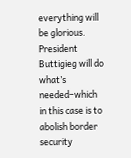everything will be glorious. President Buttigieg will do what’s needed–which in this case is to abolish border security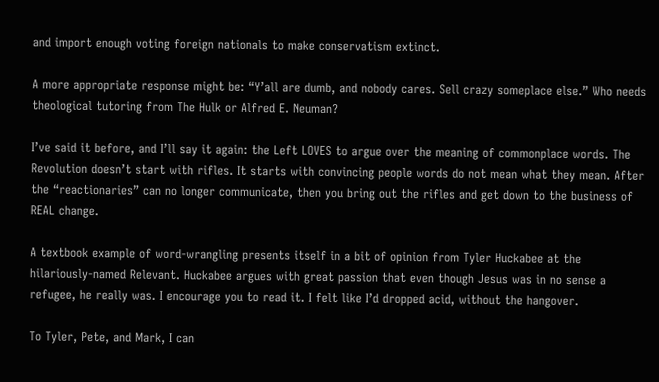and import enough voting foreign nationals to make conservatism extinct.

A more appropriate response might be: “Y’all are dumb, and nobody cares. Sell crazy someplace else.” Who needs theological tutoring from The Hulk or Alfred E. Neuman?

I’ve said it before, and I’ll say it again: the Left LOVES to argue over the meaning of commonplace words. The Revolution doesn’t start with rifles. It starts with convincing people words do not mean what they mean. After the “reactionaries” can no longer communicate, then you bring out the rifles and get down to the business of REAL change.

A textbook example of word-wrangling presents itself in a bit of opinion from Tyler Huckabee at the hilariously-named Relevant. Huckabee argues with great passion that even though Jesus was in no sense a refugee, he really was. I encourage you to read it. I felt like I’d dropped acid, without the hangover.

To Tyler, Pete, and Mark, I can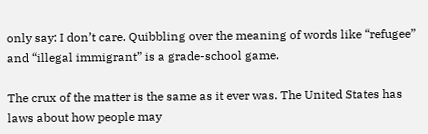only say: I don’t care. Quibbling over the meaning of words like “refugee” and “illegal immigrant” is a grade-school game.

The crux of the matter is the same as it ever was. The United States has laws about how people may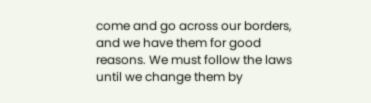come and go across our borders, and we have them for good reasons. We must follow the laws until we change them by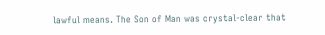lawful means. The Son of Man was crystal-clear that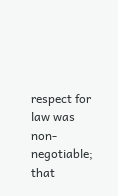respect for law was non-negotiable; that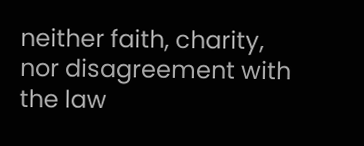neither faith, charity, nor disagreement with the law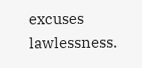excuses lawlessness.